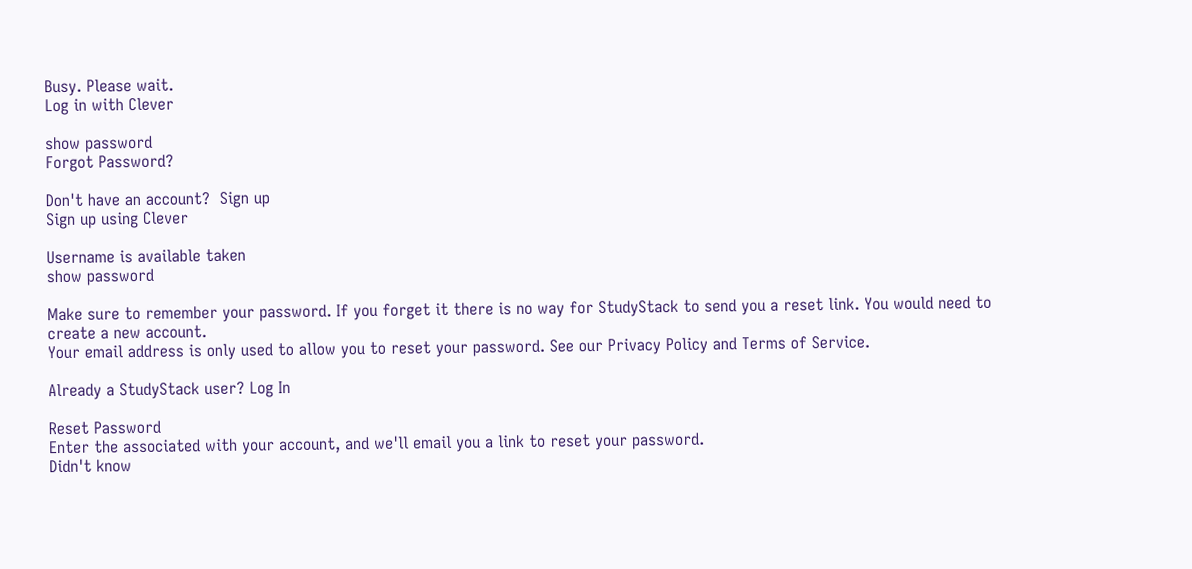Busy. Please wait.
Log in with Clever

show password
Forgot Password?

Don't have an account?  Sign up
Sign up using Clever

Username is available taken
show password

Make sure to remember your password. If you forget it there is no way for StudyStack to send you a reset link. You would need to create a new account.
Your email address is only used to allow you to reset your password. See our Privacy Policy and Terms of Service.

Already a StudyStack user? Log In

Reset Password
Enter the associated with your account, and we'll email you a link to reset your password.
Didn't know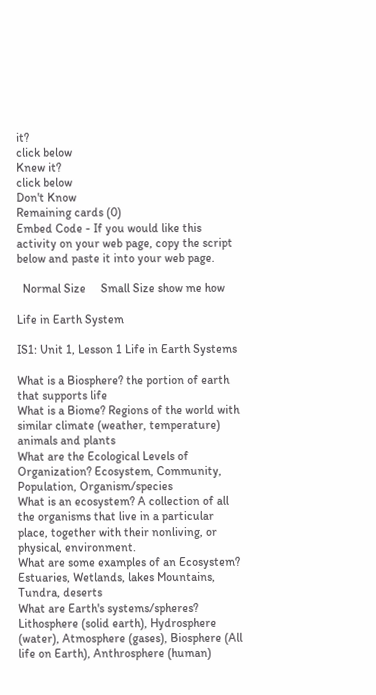it?
click below
Knew it?
click below
Don't Know
Remaining cards (0)
Embed Code - If you would like this activity on your web page, copy the script below and paste it into your web page.

  Normal Size     Small Size show me how

Life in Earth System

IS1: Unit 1, Lesson 1 Life in Earth Systems

What is a Biosphere? the portion of earth that supports life
What is a Biome? Regions of the world with similar climate (weather, temperature) animals and plants
What are the Ecological Levels of Organization? Ecosystem, Community, Population, Organism/species
What is an ecosystem? A collection of all the organisms that live in a particular place, together with their nonliving, or physical, environment.
What are some examples of an Ecosystem? Estuaries, Wetlands, lakes Mountains, Tundra, deserts
What are Earth's systems/spheres? Lithosphere (solid earth), Hydrosphere (water), Atmosphere (gases), Biosphere (All life on Earth), Anthrosphere (human)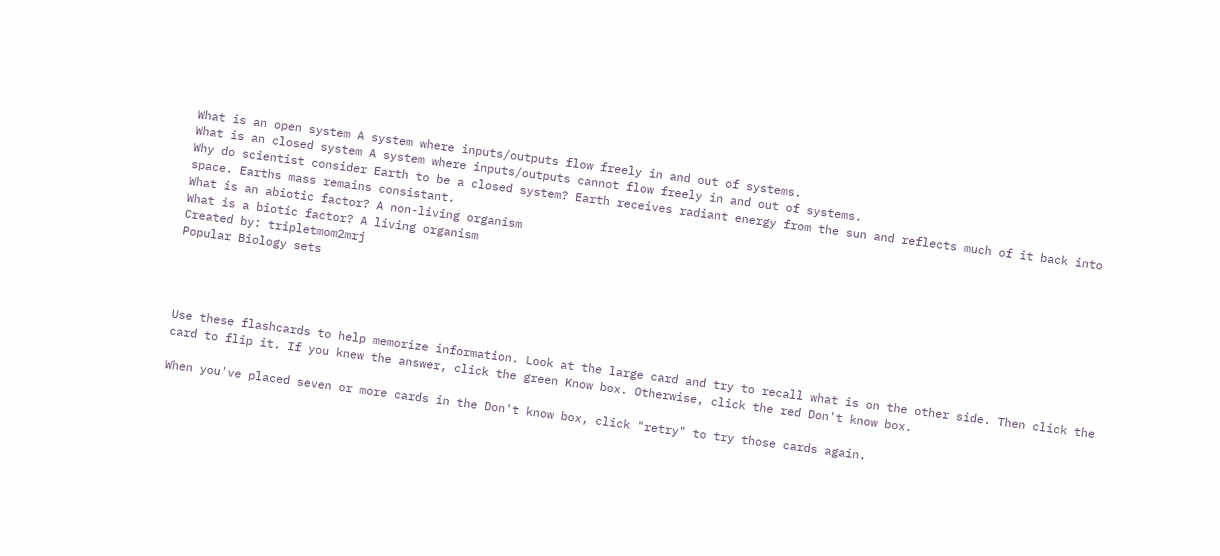What is an open system A system where inputs/outputs flow freely in and out of systems.
What is an closed system A system where inputs/outputs cannot flow freely in and out of systems.
Why do scientist consider Earth to be a closed system? Earth receives radiant energy from the sun and reflects much of it back into space. Earths mass remains consistant.
What is an abiotic factor? A non-living organism
What is a biotic factor? A living organism
Created by: tripletmom2mrj
Popular Biology sets




Use these flashcards to help memorize information. Look at the large card and try to recall what is on the other side. Then click the card to flip it. If you knew the answer, click the green Know box. Otherwise, click the red Don't know box.

When you've placed seven or more cards in the Don't know box, click "retry" to try those cards again.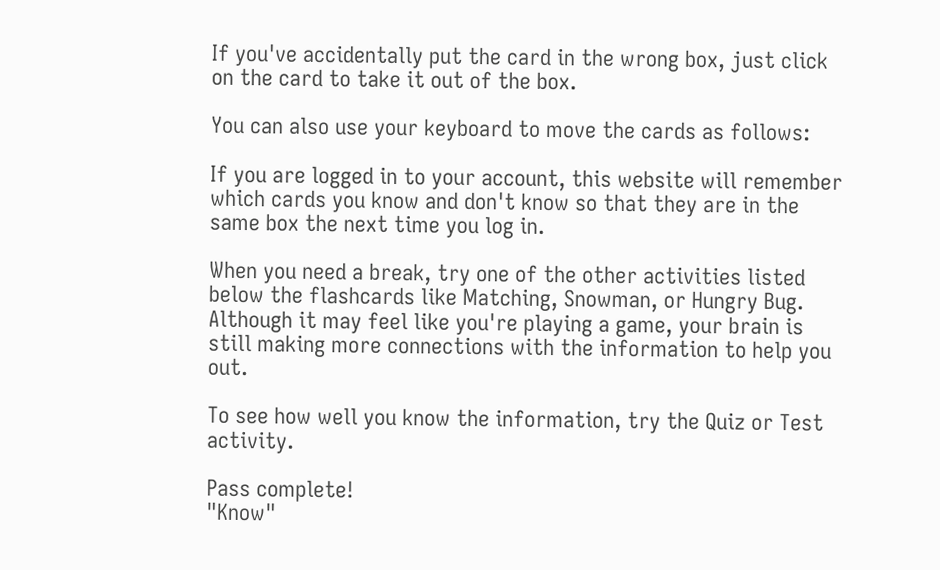If you've accidentally put the card in the wrong box, just click on the card to take it out of the box.

You can also use your keyboard to move the cards as follows:

If you are logged in to your account, this website will remember which cards you know and don't know so that they are in the same box the next time you log in.

When you need a break, try one of the other activities listed below the flashcards like Matching, Snowman, or Hungry Bug. Although it may feel like you're playing a game, your brain is still making more connections with the information to help you out.

To see how well you know the information, try the Quiz or Test activity.

Pass complete!
"Know"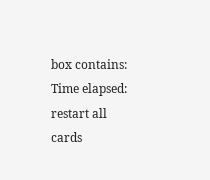box contains:
Time elapsed:
restart all cards